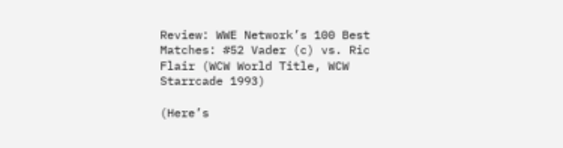Review: WWE Network’s 100 Best Matches: #52 Vader (c) vs. Ric Flair (WCW World Title, WCW Starrcade 1993)

(Here’s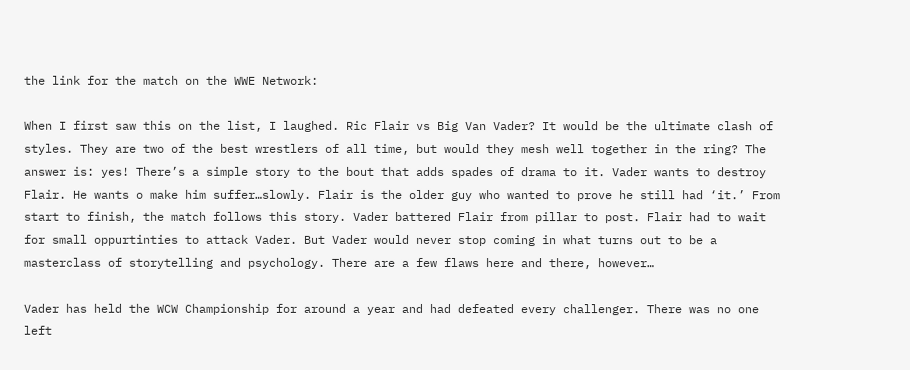the link for the match on the WWE Network:

When I first saw this on the list, I laughed. Ric Flair vs Big Van Vader? It would be the ultimate clash of styles. They are two of the best wrestlers of all time, but would they mesh well together in the ring? The answer is: yes! There’s a simple story to the bout that adds spades of drama to it. Vader wants to destroy Flair. He wants o make him suffer…slowly. Flair is the older guy who wanted to prove he still had ‘it.’ From start to finish, the match follows this story. Vader battered Flair from pillar to post. Flair had to wait for small oppurtinties to attack Vader. But Vader would never stop coming in what turns out to be a masterclass of storytelling and psychology. There are a few flaws here and there, however…

Vader has held the WCW Championship for around a year and had defeated every challenger. There was no one left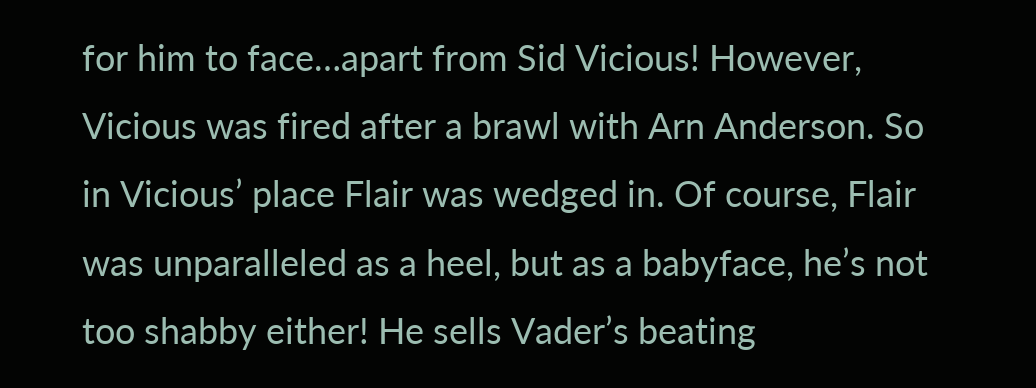for him to face…apart from Sid Vicious! However, Vicious was fired after a brawl with Arn Anderson. So in Vicious’ place Flair was wedged in. Of course, Flair was unparalleled as a heel, but as a babyface, he’s not too shabby either! He sells Vader’s beating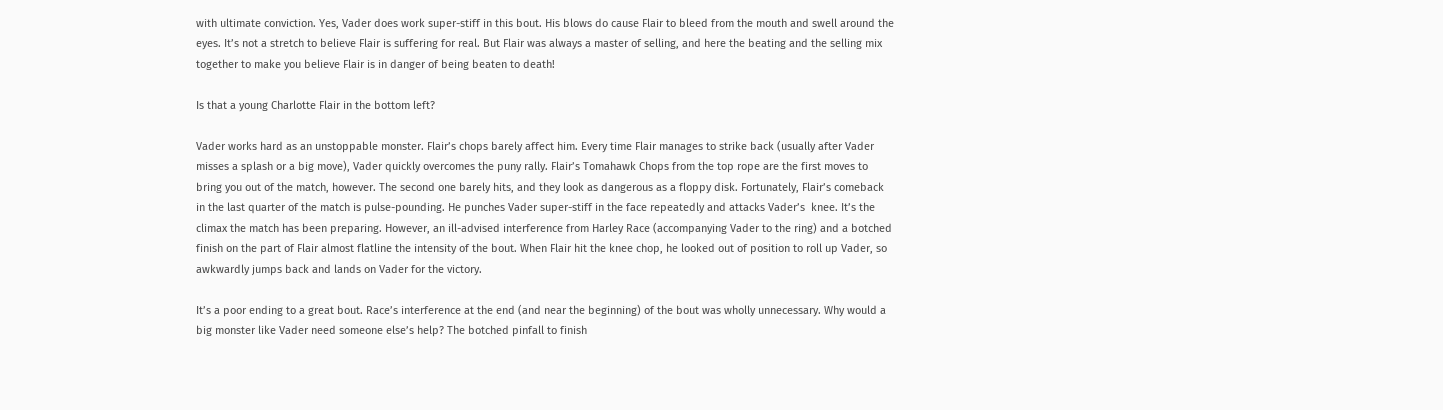with ultimate conviction. Yes, Vader does work super-stiff in this bout. His blows do cause Flair to bleed from the mouth and swell around the eyes. It’s not a stretch to believe Flair is suffering for real. But Flair was always a master of selling, and here the beating and the selling mix together to make you believe Flair is in danger of being beaten to death!

Is that a young Charlotte Flair in the bottom left?

Vader works hard as an unstoppable monster. Flair’s chops barely affect him. Every time Flair manages to strike back (usually after Vader misses a splash or a big move), Vader quickly overcomes the puny rally. Flair’s Tomahawk Chops from the top rope are the first moves to bring you out of the match, however. The second one barely hits, and they look as dangerous as a floppy disk. Fortunately, Flair’s comeback in the last quarter of the match is pulse-pounding. He punches Vader super-stiff in the face repeatedly and attacks Vader’s  knee. It’s the climax the match has been preparing. However, an ill-advised interference from Harley Race (accompanying Vader to the ring) and a botched finish on the part of Flair almost flatline the intensity of the bout. When Flair hit the knee chop, he looked out of position to roll up Vader, so awkwardly jumps back and lands on Vader for the victory.

It’s a poor ending to a great bout. Race’s interference at the end (and near the beginning) of the bout was wholly unnecessary. Why would a big monster like Vader need someone else’s help? The botched pinfall to finish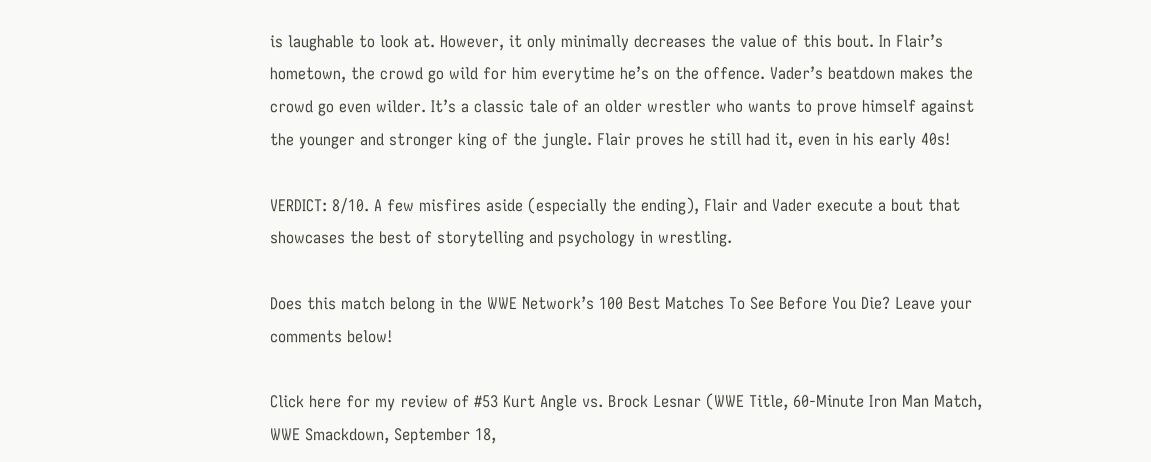is laughable to look at. However, it only minimally decreases the value of this bout. In Flair’s hometown, the crowd go wild for him everytime he’s on the offence. Vader’s beatdown makes the crowd go even wilder. It’s a classic tale of an older wrestler who wants to prove himself against the younger and stronger king of the jungle. Flair proves he still had it, even in his early 40s!

VERDICT: 8/10. A few misfires aside (especially the ending), Flair and Vader execute a bout that showcases the best of storytelling and psychology in wrestling.

Does this match belong in the WWE Network’s 100 Best Matches To See Before You Die? Leave your comments below!

Click here for my review of #53 Kurt Angle vs. Brock Lesnar (WWE Title, 60-Minute Iron Man Match, WWE Smackdown, September 18,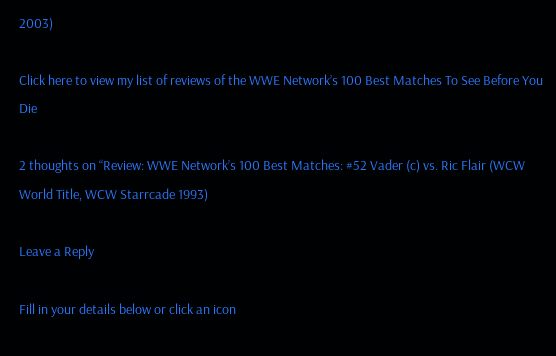2003)

Click here to view my list of reviews of the WWE Network’s 100 Best Matches To See Before You Die

2 thoughts on “Review: WWE Network’s 100 Best Matches: #52 Vader (c) vs. Ric Flair (WCW World Title, WCW Starrcade 1993)

Leave a Reply

Fill in your details below or click an icon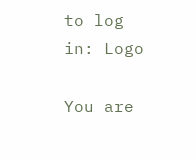to log in: Logo

You are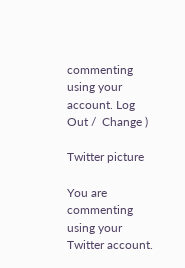commenting using your account. Log Out /  Change )

Twitter picture

You are commenting using your Twitter account.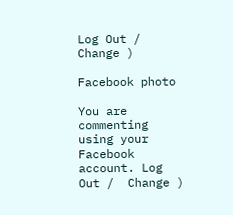Log Out /  Change )

Facebook photo

You are commenting using your Facebook account. Log Out /  Change )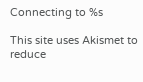Connecting to %s

This site uses Akismet to reduce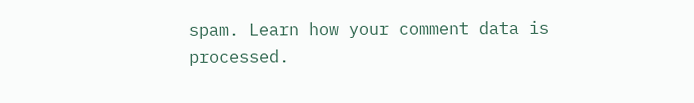spam. Learn how your comment data is processed.